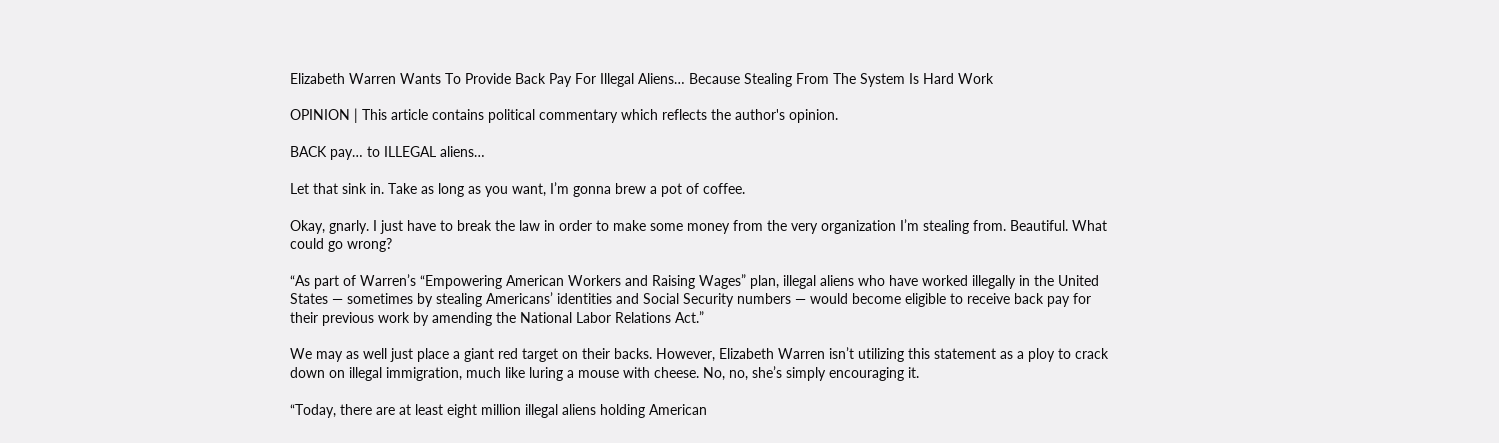Elizabeth Warren Wants To Provide Back Pay For Illegal Aliens… Because Stealing From The System Is Hard Work

OPINION | This article contains political commentary which reflects the author's opinion.

BACK pay… to ILLEGAL aliens…

Let that sink in. Take as long as you want, I’m gonna brew a pot of coffee.

Okay, gnarly. I just have to break the law in order to make some money from the very organization I’m stealing from. Beautiful. What could go wrong?

“As part of Warren’s “Empowering American Workers and Raising Wages” plan, illegal aliens who have worked illegally in the United States — sometimes by stealing Americans’ identities and Social Security numbers — would become eligible to receive back pay for their previous work by amending the National Labor Relations Act.”

We may as well just place a giant red target on their backs. However, Elizabeth Warren isn’t utilizing this statement as a ploy to crack down on illegal immigration, much like luring a mouse with cheese. No, no, she’s simply encouraging it.

“Today, there are at least eight million illegal aliens holding American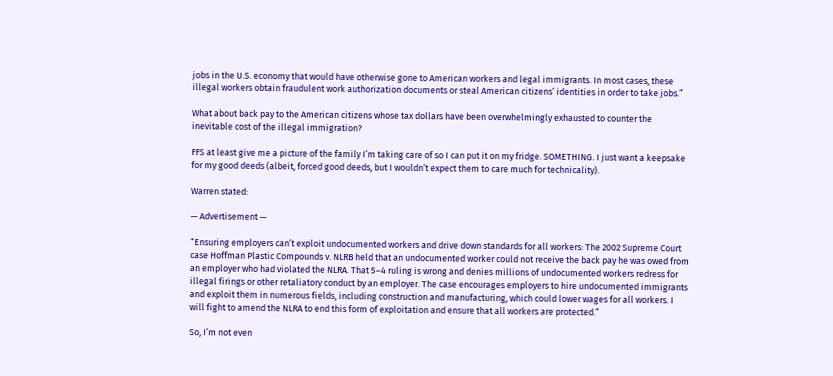jobs in the U.S. economy that would have otherwise gone to American workers and legal immigrants. In most cases, these illegal workers obtain fraudulent work authorization documents or steal American citizens’ identities in order to take jobs.”

What about back pay to the American citizens whose tax dollars have been overwhelmingly exhausted to counter the inevitable cost of the illegal immigration?

FFS at least give me a picture of the family I’m taking care of so I can put it on my fridge. SOMETHING. I just want a keepsake for my good deeds (albeit, forced good deeds, but I wouldn’t expect them to care much for technicality).

Warren stated:

— Advertisement —

“Ensuring employers can’t exploit undocumented workers and drive down standards for all workers: The 2002 Supreme Court case Hoffman Plastic Compounds v. NLRB held that an undocumented worker could not receive the back pay he was owed from an employer who had violated the NLRA. That 5–4 ruling is wrong and denies millions of undocumented workers redress for illegal firings or other retaliatory conduct by an employer. The case encourages employers to hire undocumented immigrants and exploit them in numerous fields, including construction and manufacturing, which could lower wages for all workers. I will fight to amend the NLRA to end this form of exploitation and ensure that all workers are protected.”

So, I’m not even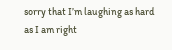sorry that I’m laughing as hard as I am right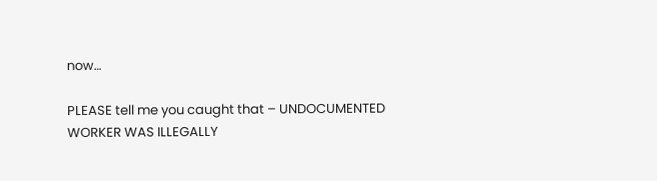now…

PLEASE tell me you caught that – UNDOCUMENTED WORKER WAS ILLEGALLY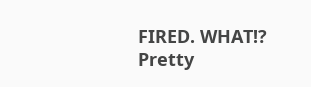FIRED. WHAT!? Pretty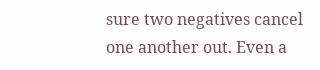sure two negatives cancel one another out. Even a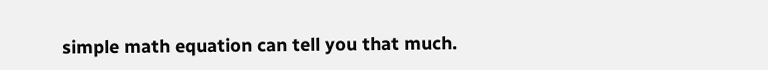simple math equation can tell you that much.